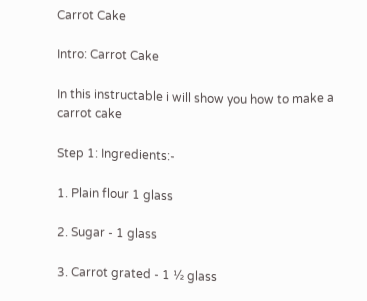Carrot Cake

Intro: Carrot Cake

In this instructable i will show you how to make a carrot cake

Step 1: Ingredients:-

1. Plain flour 1 glass

2. Sugar - 1 glass

3. Carrot grated - 1 ½ glass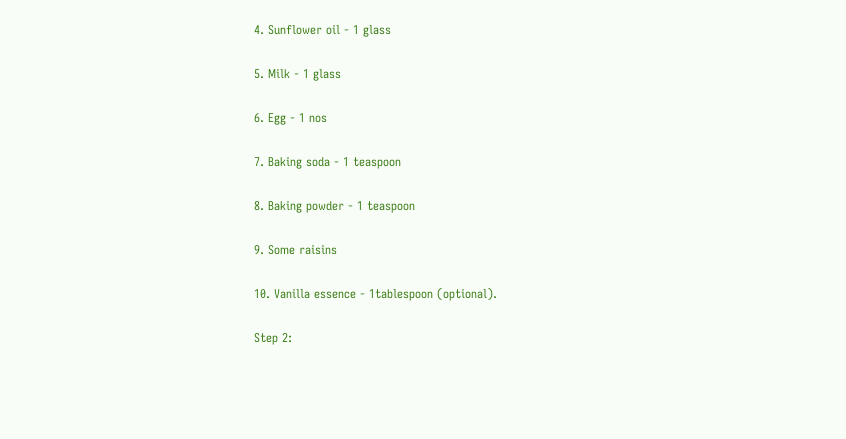4. Sunflower oil - 1 glass

5. Milk - 1 glass

6. Egg - 1 nos

7. Baking soda - 1 teaspoon

8. Baking powder - 1 teaspoon

9. Some raisins

10. Vanilla essence - 1tablespoon (optional).

Step 2: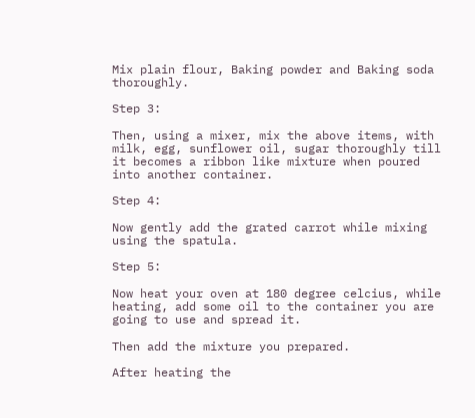Mix plain flour, Baking powder and Baking soda thoroughly.

Step 3:

Then, using a mixer, mix the above items, with milk, egg, sunflower oil, sugar thoroughly till it becomes a ribbon like mixture when poured into another container.

Step 4:

Now gently add the grated carrot while mixing using the spatula.

Step 5:

Now heat your oven at 180 degree celcius, while heating, add some oil to the container you are going to use and spread it.

Then add the mixture you prepared.

After heating the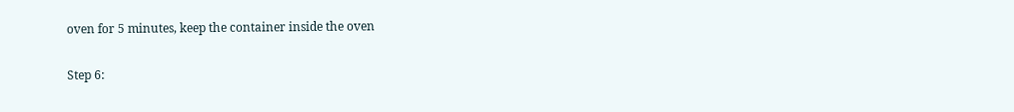oven for 5 minutes, keep the container inside the oven

Step 6: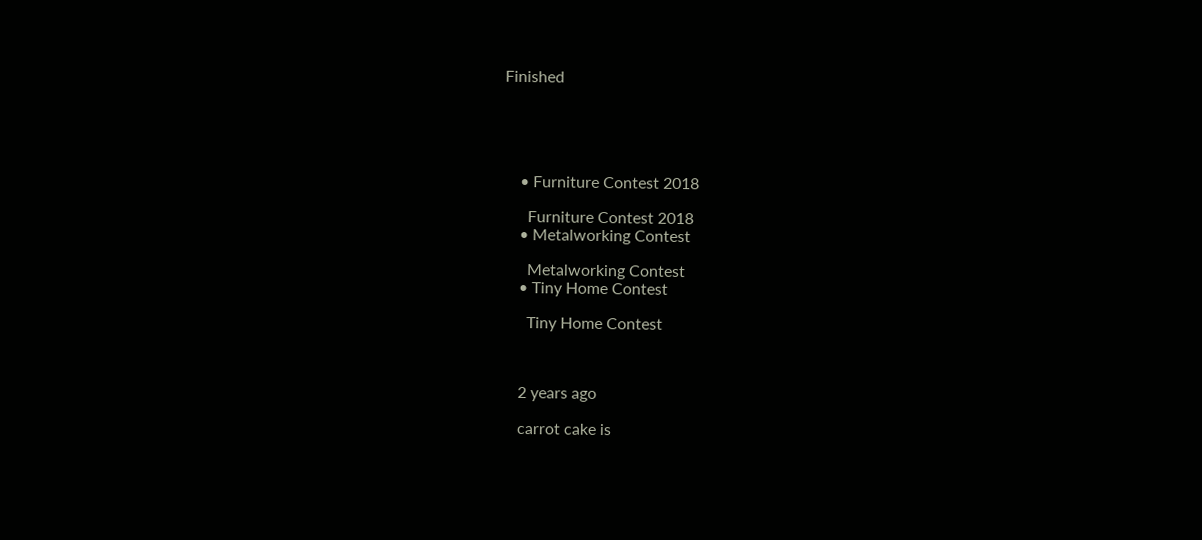Finished





    • Furniture Contest 2018

      Furniture Contest 2018
    • Metalworking Contest

      Metalworking Contest
    • Tiny Home Contest

      Tiny Home Contest



    2 years ago

    carrot cake is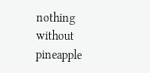nothing without pineapple